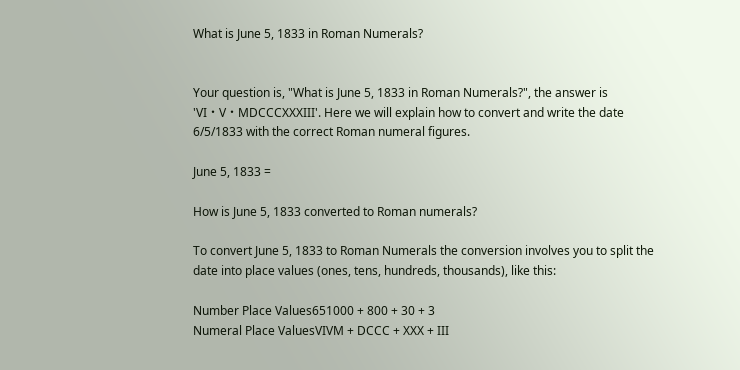What is June 5, 1833 in Roman Numerals?


Your question is, "What is June 5, 1833 in Roman Numerals?", the answer is 'VI・V・MDCCCXXXIII'. Here we will explain how to convert and write the date 6/5/1833 with the correct Roman numeral figures.

June 5, 1833 =

How is June 5, 1833 converted to Roman numerals?

To convert June 5, 1833 to Roman Numerals the conversion involves you to split the date into place values (ones, tens, hundreds, thousands), like this:

Number Place Values651000 + 800 + 30 + 3
Numeral Place ValuesVIVM + DCCC + XXX + III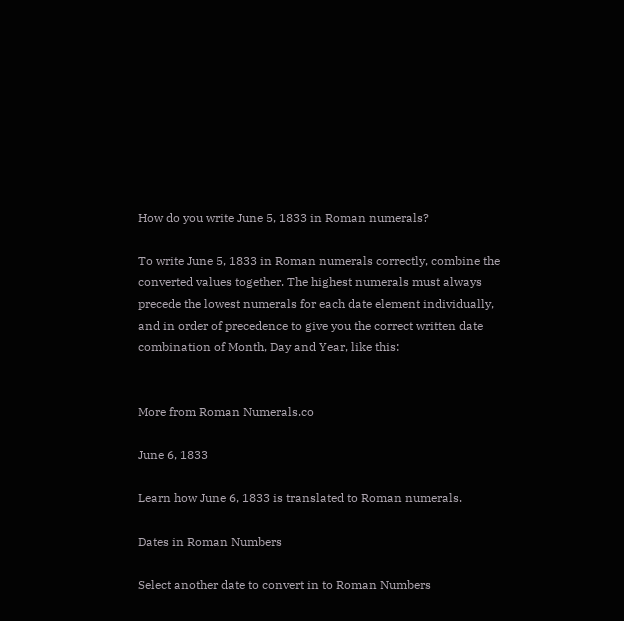How do you write June 5, 1833 in Roman numerals?

To write June 5, 1833 in Roman numerals correctly, combine the converted values together. The highest numerals must always precede the lowest numerals for each date element individually, and in order of precedence to give you the correct written date combination of Month, Day and Year, like this:


More from Roman Numerals.co

June 6, 1833

Learn how June 6, 1833 is translated to Roman numerals.

Dates in Roman Numbers

Select another date to convert in to Roman Numbers